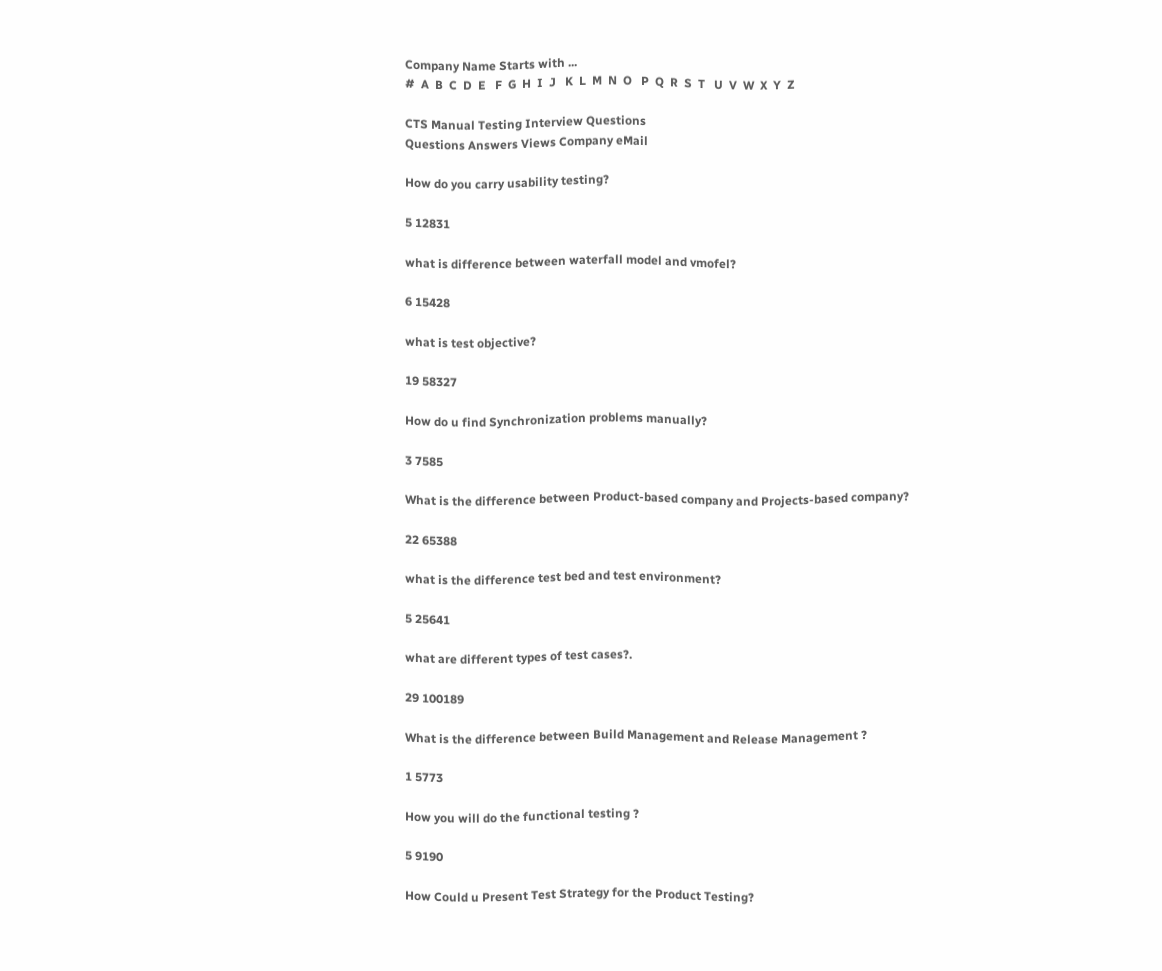Company Name Starts with ...
#  A  B  C  D  E   F  G  H  I  J   K  L  M  N  O   P  Q  R  S  T   U  V  W  X  Y  Z

CTS Manual Testing Interview Questions
Questions Answers Views Company eMail

How do you carry usability testing?

5 12831

what is difference between waterfall model and vmofel?

6 15428

what is test objective?

19 58327

How do u find Synchronization problems manually?

3 7585

What is the difference between Product-based company and Projects-based company?

22 65388

what is the difference test bed and test environment?

5 25641

what are different types of test cases?.

29 100189

What is the difference between Build Management and Release Management ?

1 5773

How you will do the functional testing ?

5 9190

How Could u Present Test Strategy for the Product Testing?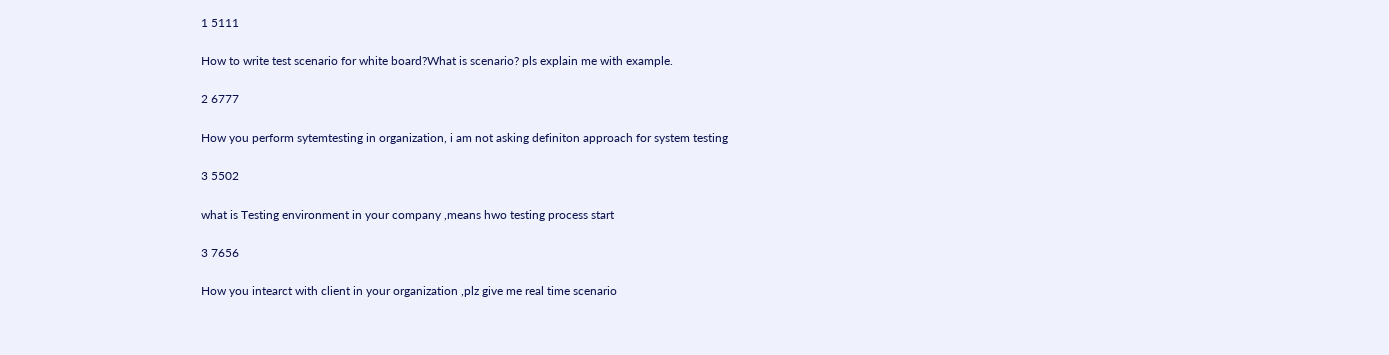1 5111

How to write test scenario for white board?What is scenario? pls explain me with example.

2 6777

How you perform sytemtesting in organization, i am not asking definiton approach for system testing

3 5502

what is Testing environment in your company ,means hwo testing process start

3 7656

How you intearct with client in your organization ,plz give me real time scenario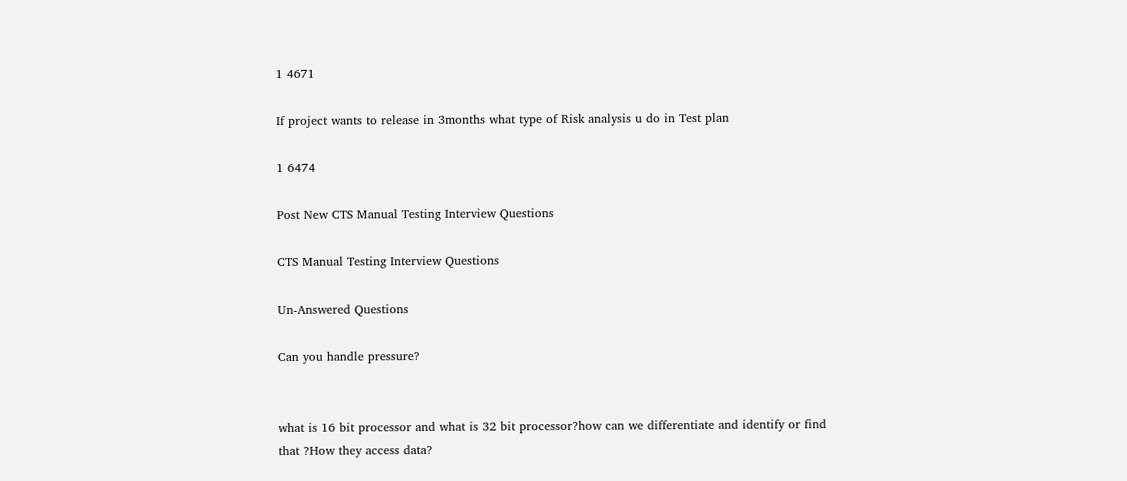1 4671

If project wants to release in 3months what type of Risk analysis u do in Test plan

1 6474

Post New CTS Manual Testing Interview Questions

CTS Manual Testing Interview Questions

Un-Answered Questions

Can you handle pressure?


what is 16 bit processor and what is 32 bit processor?how can we differentiate and identify or find that ?How they access data?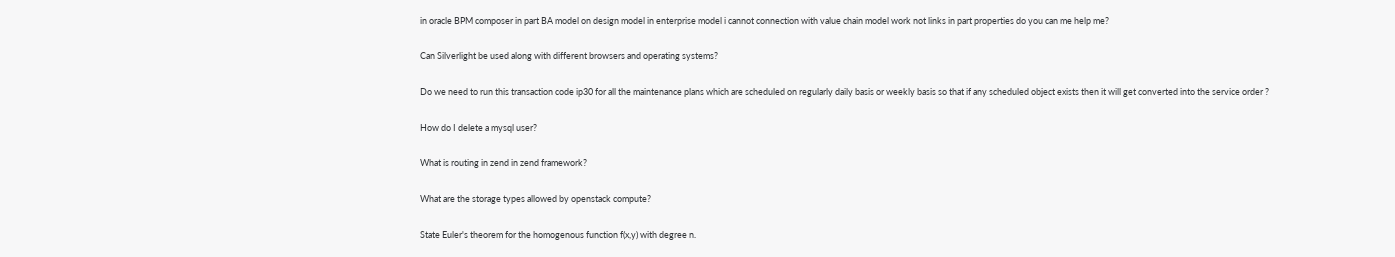in oracle BPM composer in part BA model on design model in enterprise model i cannot connection with value chain model work not links in part properties do you can me help me?


Can Silverlight be used along with different browsers and operating systems?


Do we need to run this transaction code ip30 for all the maintenance plans which are scheduled on regularly daily basis or weekly basis so that if any scheduled object exists then it will get converted into the service order ?


How do I delete a mysql user?


What is routing in zend in zend framework?


What are the storage types allowed by openstack compute?


State Euler's theorem for the homogenous function f(x,y) with degree n.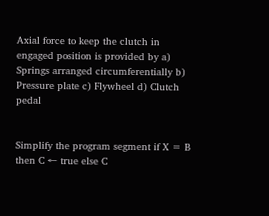Axial force to keep the clutch in engaged position is provided by a) Springs arranged circumferentially b) Pressure plate c) Flywheel d) Clutch pedal


Simplify the program segment if X = B then C ← true else C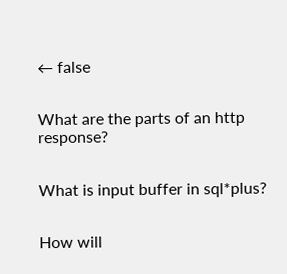← false


What are the parts of an http response?


What is input buffer in sql*plus?


How will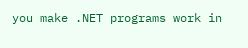you make .NET programs work in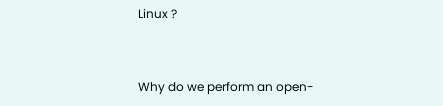Linux ?


Why do we perform an open-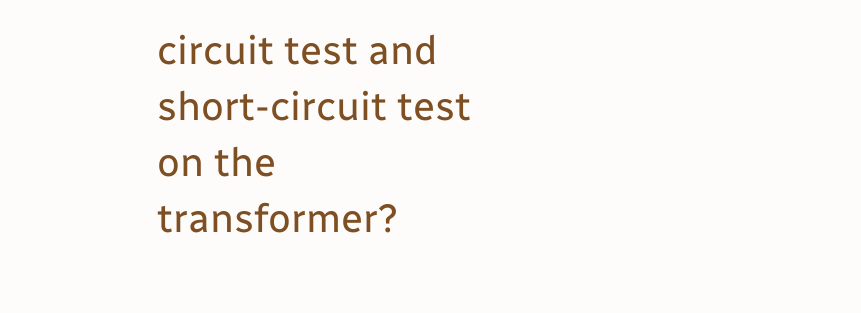circuit test and short-circuit test on the transformer?